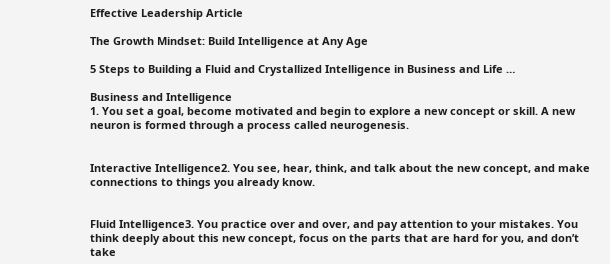Effective Leadership Article

The Growth Mindset: Build Intelligence at Any Age

5 Steps to Building a Fluid and Crystallized Intelligence in Business and Life …

Business and Intelligence
1. You set a goal, become motivated and begin to explore a new concept or skill. A new neuron is formed through a process called neurogenesis.


Interactive Intelligence2. You see, hear, think, and talk about the new concept, and make connections to things you already know.


Fluid Intelligence3. You practice over and over, and pay attention to your mistakes. You think deeply about this new concept, focus on the parts that are hard for you, and don’t take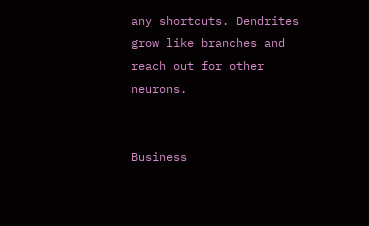any shortcuts. Dendrites grow like branches and reach out for other neurons.


Business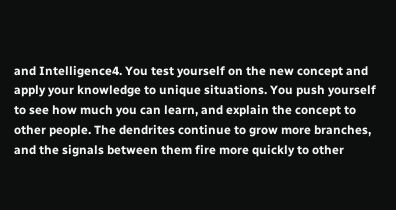and Intelligence4. You test yourself on the new concept and apply your knowledge to unique situations. You push yourself to see how much you can learn, and explain the concept to other people. The dendrites continue to grow more branches, and the signals between them fire more quickly to other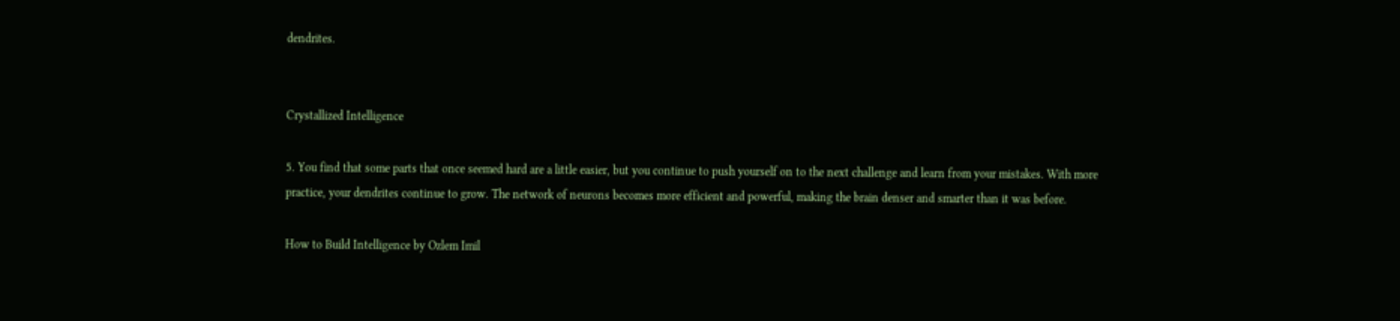dendrites.


Crystallized Intelligence

5. You find that some parts that once seemed hard are a little easier, but you continue to push yourself on to the next challenge and learn from your mistakes. With more practice, your dendrites continue to grow. The network of neurons becomes more efficient and powerful, making the brain denser and smarter than it was before.

How to Build Intelligence by Ozlem Imil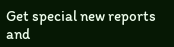Get special new reports and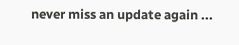never miss an update again ...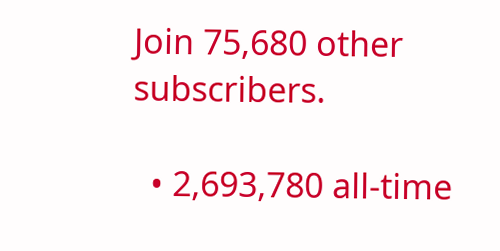Join 75,680 other subscribers.

  • 2,693,780 all-time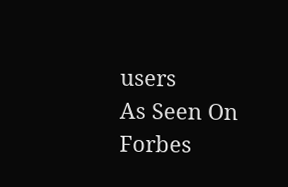users
As Seen On Forbes